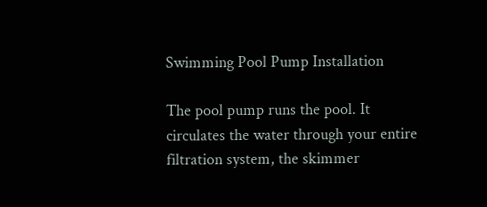Swimming Pool Pump Installation

The pool pump runs the pool. It circulates the water through your entire filtration system, the skimmer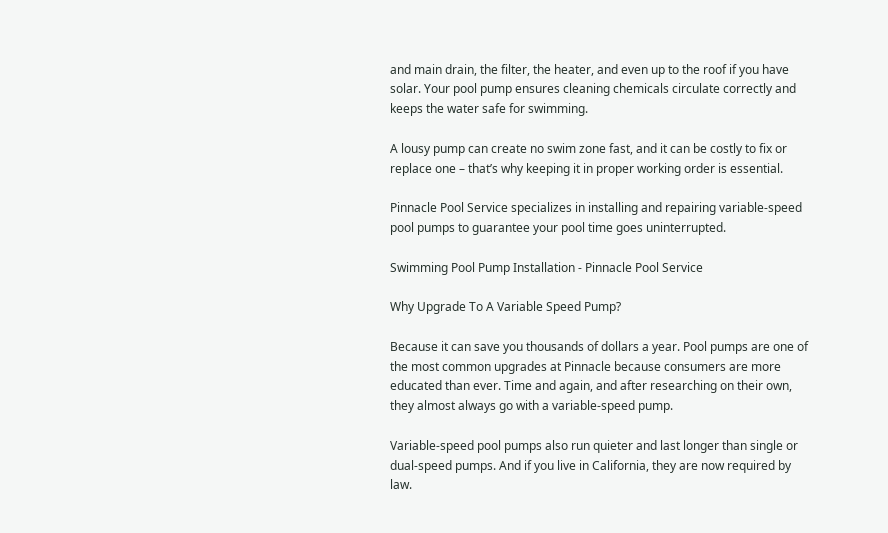and main drain, the filter, the heater, and even up to the roof if you have solar. Your pool pump ensures cleaning chemicals circulate correctly and keeps the water safe for swimming.

A lousy pump can create no swim zone fast, and it can be costly to fix or replace one – that’s why keeping it in proper working order is essential.

Pinnacle Pool Service specializes in installing and repairing variable-speed pool pumps to guarantee your pool time goes uninterrupted.

Swimming Pool Pump Installation - Pinnacle Pool Service

Why Upgrade To A Variable Speed Pump?

Because it can save you thousands of dollars a year. Pool pumps are one of the most common upgrades at Pinnacle because consumers are more educated than ever. Time and again, and after researching on their own, they almost always go with a variable-speed pump.

Variable-speed pool pumps also run quieter and last longer than single or dual-speed pumps. And if you live in California, they are now required by law.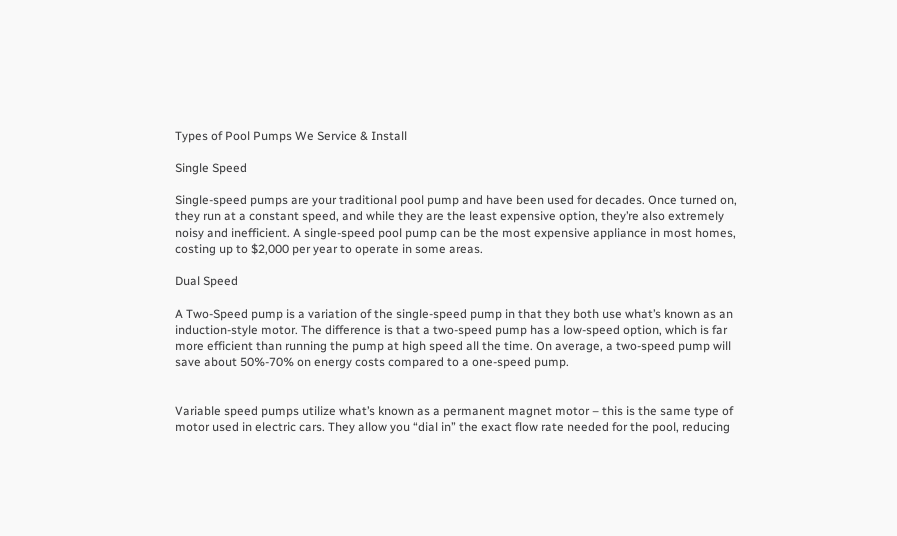Types of Pool Pumps We Service & Install

Single Speed

Single-speed pumps are your traditional pool pump and have been used for decades. Once turned on, they run at a constant speed, and while they are the least expensive option, they’re also extremely noisy and inefficient. A single-speed pool pump can be the most expensive appliance in most homes, costing up to $2,000 per year to operate in some areas.

Dual Speed

A Two-Speed pump is a variation of the single-speed pump in that they both use what’s known as an induction-style motor. The difference is that a two-speed pump has a low-speed option, which is far more efficient than running the pump at high speed all the time. On average, a two-speed pump will save about 50%-70% on energy costs compared to a one-speed pump.


Variable speed pumps utilize what’s known as a permanent magnet motor – this is the same type of motor used in electric cars. They allow you “dial in” the exact flow rate needed for the pool, reducing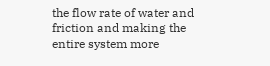the flow rate of water and friction and making the entire system more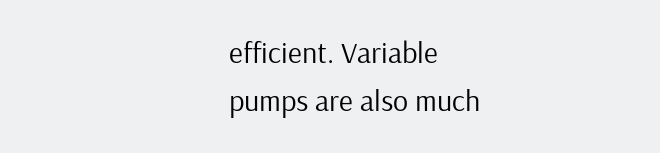efficient. Variable pumps are also much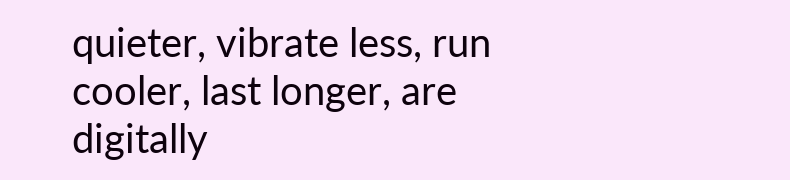quieter, vibrate less, run cooler, last longer, are digitally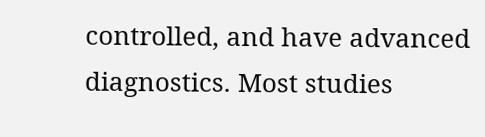controlled, and have advanced diagnostics. Most studies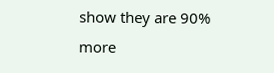show they are 90% more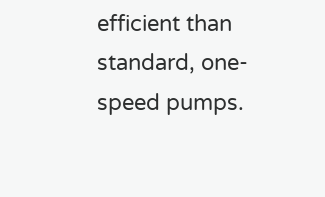efficient than standard, one-speed pumps.